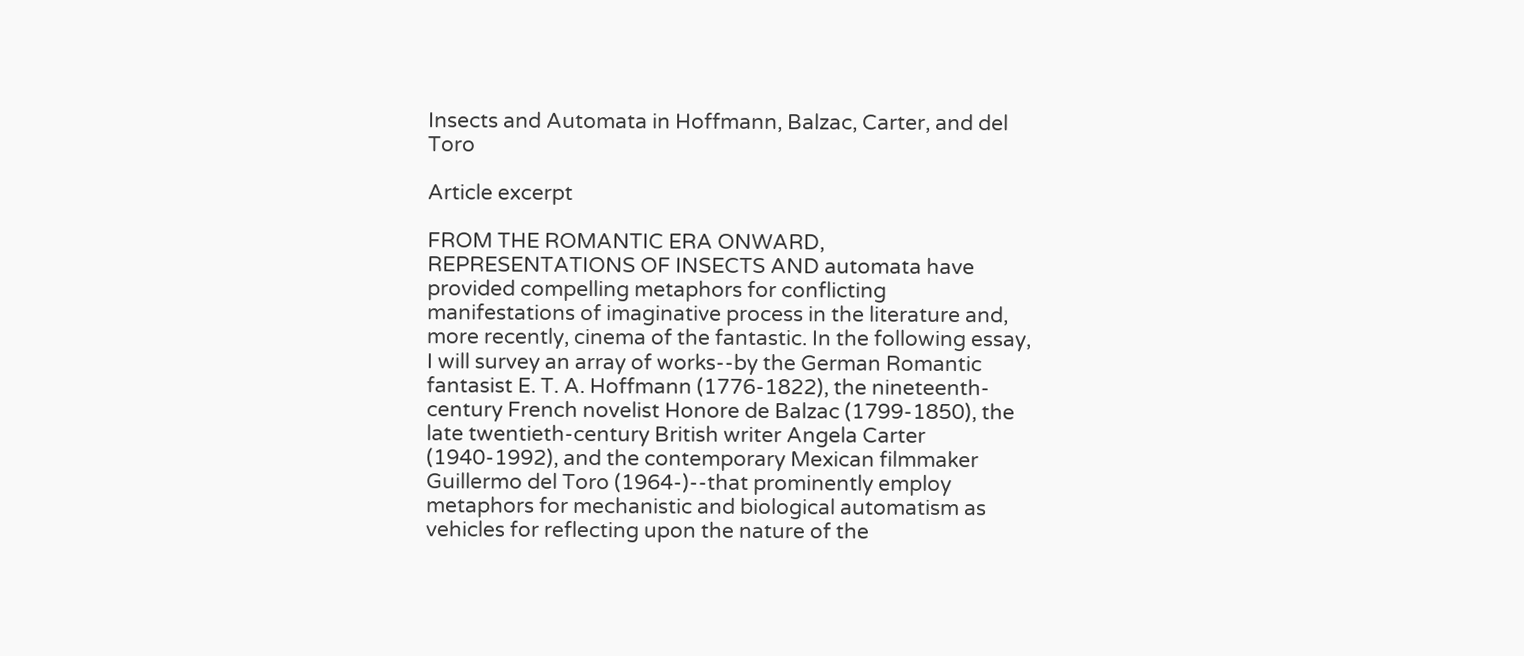Insects and Automata in Hoffmann, Balzac, Carter, and del Toro

Article excerpt

FROM THE ROMANTIC ERA ONWARD, REPRESENTATIONS OF INSECTS AND automata have provided compelling metaphors for conflicting manifestations of imaginative process in the literature and, more recently, cinema of the fantastic. In the following essay, I will survey an array of works--by the German Romantic fantasist E. T. A. Hoffmann (1776-1822), the nineteenth-century French novelist Honore de Balzac (1799-1850), the late twentieth-century British writer Angela Carter (1940-1992), and the contemporary Mexican filmmaker Guillermo del Toro (1964-)--that prominently employ metaphors for mechanistic and biological automatism as vehicles for reflecting upon the nature of the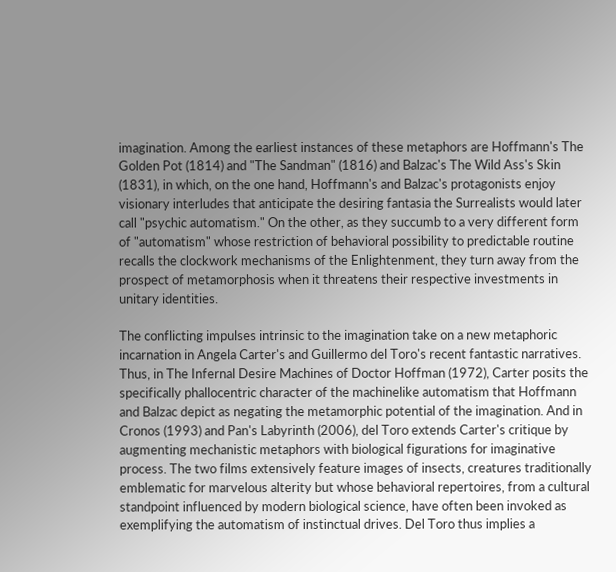imagination. Among the earliest instances of these metaphors are Hoffmann's The Golden Pot (1814) and "The Sandman" (1816) and Balzac's The Wild Ass's Skin (1831), in which, on the one hand, Hoffmann's and Balzac's protagonists enjoy visionary interludes that anticipate the desiring fantasia the Surrealists would later call "psychic automatism." On the other, as they succumb to a very different form of "automatism" whose restriction of behavioral possibility to predictable routine recalls the clockwork mechanisms of the Enlightenment, they turn away from the prospect of metamorphosis when it threatens their respective investments in unitary identities.

The conflicting impulses intrinsic to the imagination take on a new metaphoric incarnation in Angela Carter's and Guillermo del Toro's recent fantastic narratives. Thus, in The Infernal Desire Machines of Doctor Hoffman (1972), Carter posits the specifically phallocentric character of the machinelike automatism that Hoffmann and Balzac depict as negating the metamorphic potential of the imagination. And in Cronos (1993) and Pan's Labyrinth (2006), del Toro extends Carter's critique by augmenting mechanistic metaphors with biological figurations for imaginative process. The two films extensively feature images of insects, creatures traditionally emblematic for marvelous alterity but whose behavioral repertoires, from a cultural standpoint influenced by modern biological science, have often been invoked as exemplifying the automatism of instinctual drives. Del Toro thus implies a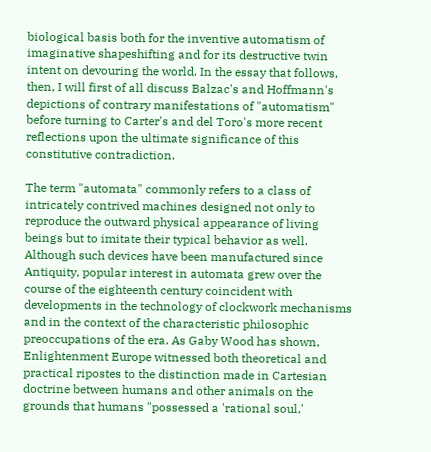biological basis both for the inventive automatism of imaginative shapeshifting and for its destructive twin intent on devouring the world. In the essay that follows, then, I will first of all discuss Balzac's and Hoffmann's depictions of contrary manifestations of "automatism" before turning to Carter's and del Toro's more recent reflections upon the ultimate significance of this constitutive contradiction.

The term "automata" commonly refers to a class of intricately contrived machines designed not only to reproduce the outward physical appearance of living beings but to imitate their typical behavior as well. Although such devices have been manufactured since Antiquity, popular interest in automata grew over the course of the eighteenth century coincident with developments in the technology of clockwork mechanisms and in the context of the characteristic philosophic preoccupations of the era. As Gaby Wood has shown, Enlightenment Europe witnessed both theoretical and practical ripostes to the distinction made in Cartesian doctrine between humans and other animals on the grounds that humans "possessed a 'rational soul,'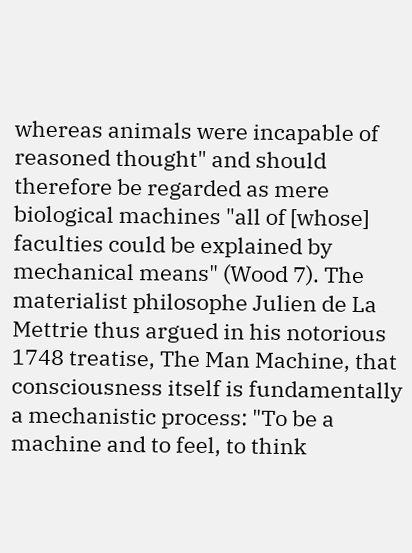whereas animals were incapable of reasoned thought" and should therefore be regarded as mere biological machines "all of [whose] faculties could be explained by mechanical means" (Wood 7). The materialist philosophe Julien de La Mettrie thus argued in his notorious 1748 treatise, The Man Machine, that consciousness itself is fundamentally a mechanistic process: "To be a machine and to feel, to think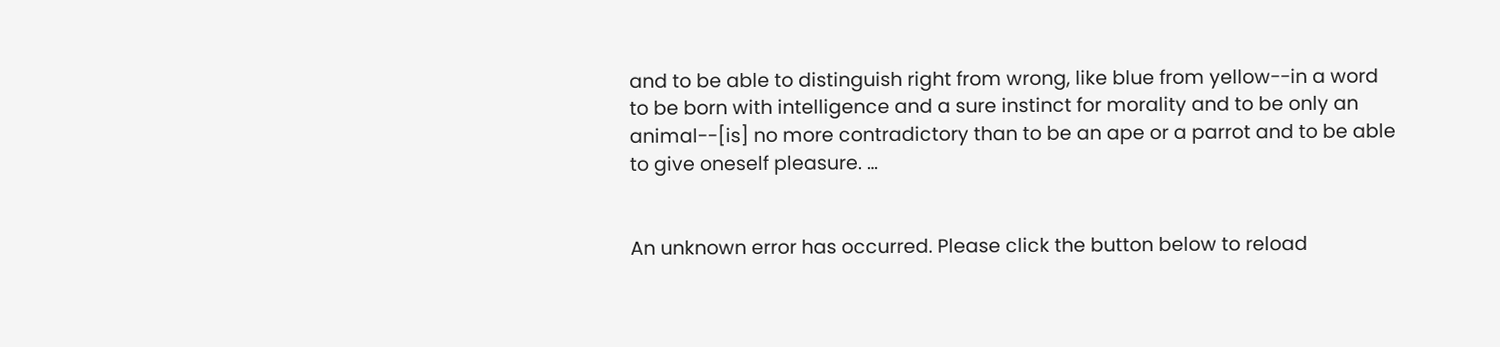and to be able to distinguish right from wrong, like blue from yellow--in a word to be born with intelligence and a sure instinct for morality and to be only an animal--[is] no more contradictory than to be an ape or a parrot and to be able to give oneself pleasure. …


An unknown error has occurred. Please click the button below to reload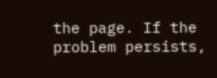the page. If the problem persists,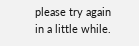please try again in a little while.